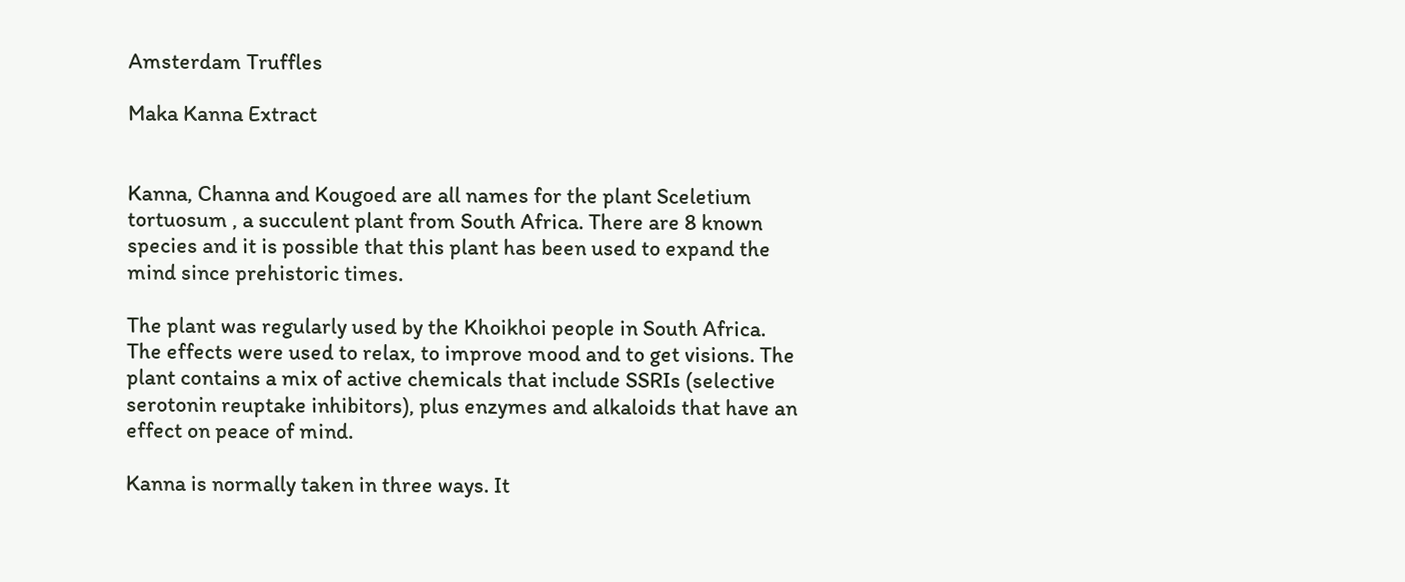Amsterdam Truffles

Maka Kanna Extract


Kanna, Channa and Kougoed are all names for the plant Sceletium tortuosum , a succulent plant from South Africa. There are 8 known species and it is possible that this plant has been used to expand the mind since prehistoric times.

The plant was regularly used by the Khoikhoi people in South Africa. The effects were used to relax, to improve mood and to get visions. The plant contains a mix of active chemicals that include SSRIs (selective serotonin reuptake inhibitors), plus enzymes and alkaloids that have an effect on peace of mind.

Kanna is normally taken in three ways. It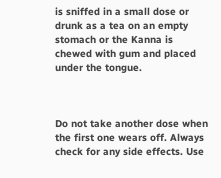is sniffed in a small dose or drunk as a tea on an empty stomach or the Kanna is chewed with gum and placed under the tongue.



Do not take another dose when the first one wears off. Always check for any side effects. Use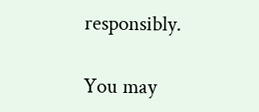responsibly.

You may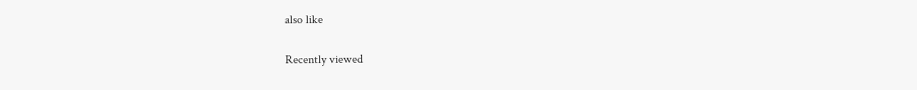also like

Recently viewed